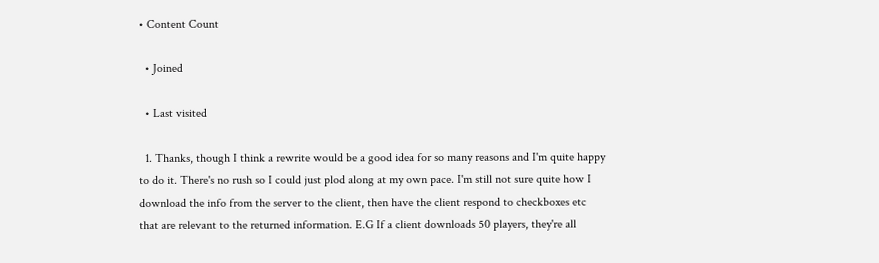• Content Count

  • Joined

  • Last visited

  1. Thanks, though I think a rewrite would be a good idea for so many reasons and I'm quite happy to do it. There's no rush so I could just plod along at my own pace. I'm still not sure quite how I download the info from the server to the client, then have the client respond to checkboxes etc that are relevant to the returned information. E.G If a client downloads 50 players, they're all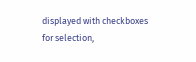displayed with checkboxes for selection,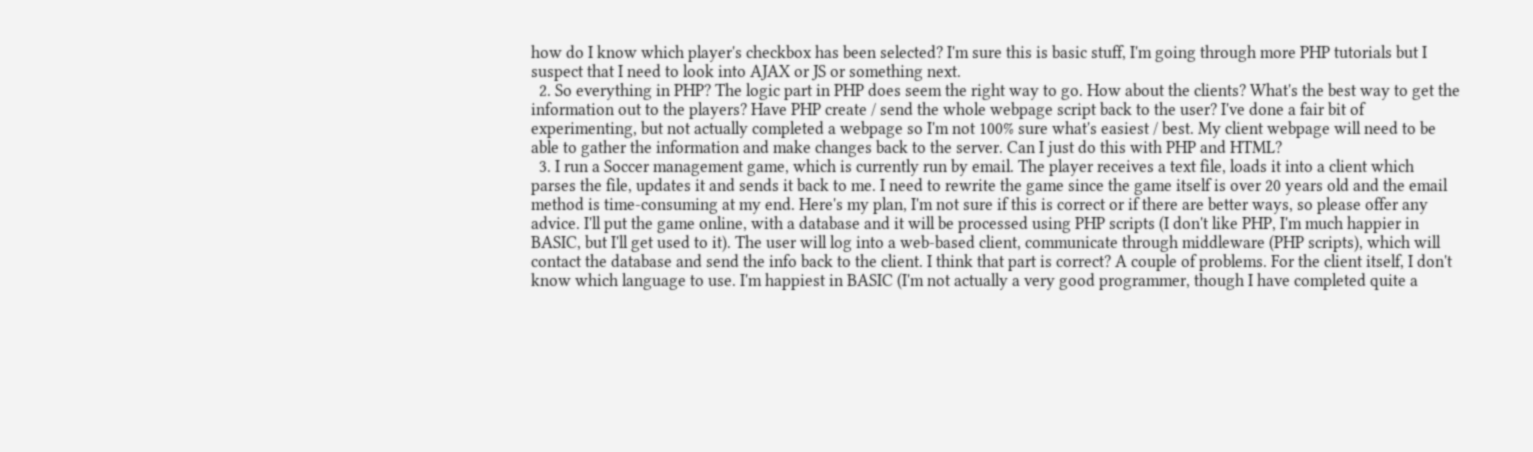how do I know which player's checkbox has been selected? I'm sure this is basic stuff, I'm going through more PHP tutorials but I suspect that I need to look into AJAX or JS or something next.
  2. So everything in PHP? The logic part in PHP does seem the right way to go. How about the clients? What's the best way to get the information out to the players? Have PHP create / send the whole webpage script back to the user? I've done a fair bit of experimenting, but not actually completed a webpage so I'm not 100% sure what's easiest / best. My client webpage will need to be able to gather the information and make changes back to the server. Can I just do this with PHP and HTML?
  3. I run a Soccer management game, which is currently run by email. The player receives a text file, loads it into a client which parses the file, updates it and sends it back to me. I need to rewrite the game since the game itself is over 20 years old and the email method is time-consuming at my end. Here's my plan, I'm not sure if this is correct or if there are better ways, so please offer any advice. I'll put the game online, with a database and it will be processed using PHP scripts (I don't like PHP, I'm much happier in BASIC, but I'll get used to it). The user will log into a web-based client, communicate through middleware (PHP scripts), which will contact the database and send the info back to the client. I think that part is correct? A couple of problems. For the client itself, I don't know which language to use. I'm happiest in BASIC (I'm not actually a very good programmer, though I have completed quite a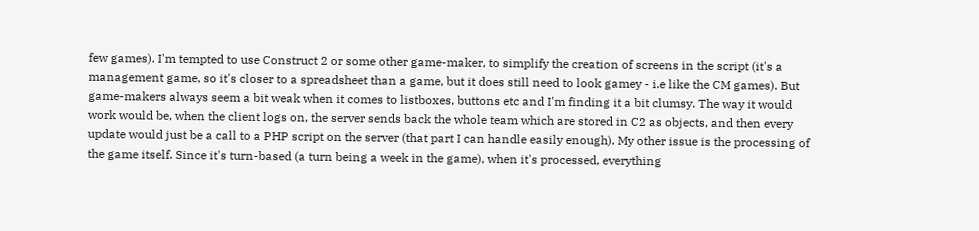few games). I'm tempted to use Construct 2 or some other game-maker, to simplify the creation of screens in the script (it's a management game, so it's closer to a spreadsheet than a game, but it does still need to look gamey - i.e like the CM games). But game-makers always seem a bit weak when it comes to listboxes, buttons etc and I'm finding it a bit clumsy. The way it would work would be, when the client logs on, the server sends back the whole team which are stored in C2 as objects, and then every update would just be a call to a PHP script on the server (that part I can handle easily enough). My other issue is the processing of the game itself. Since it's turn-based (a turn being a week in the game), when it's processed, everything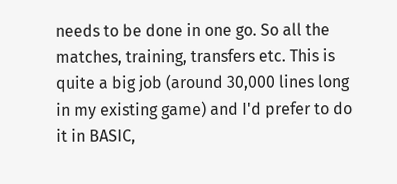needs to be done in one go. So all the matches, training, transfers etc. This is quite a big job (around 30,000 lines long in my existing game) and I'd prefer to do it in BASIC,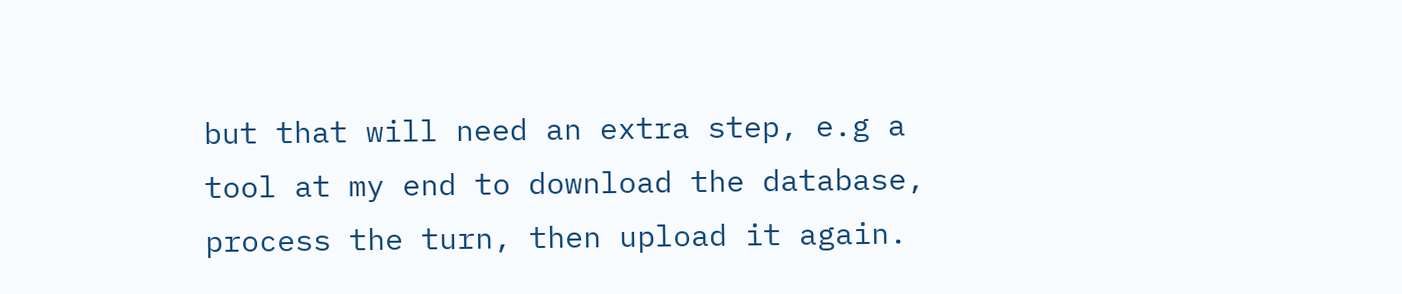but that will need an extra step, e.g a tool at my end to download the database, process the turn, then upload it again.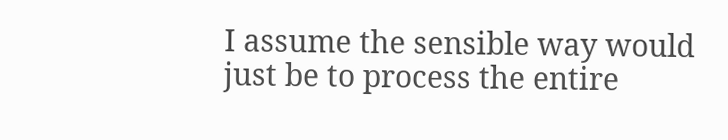I assume the sensible way would just be to process the entire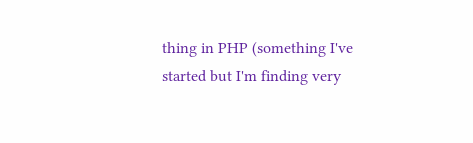thing in PHP (something I've started but I'm finding very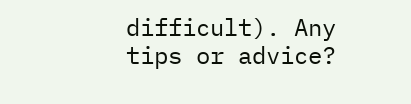difficult). Any tips or advice?